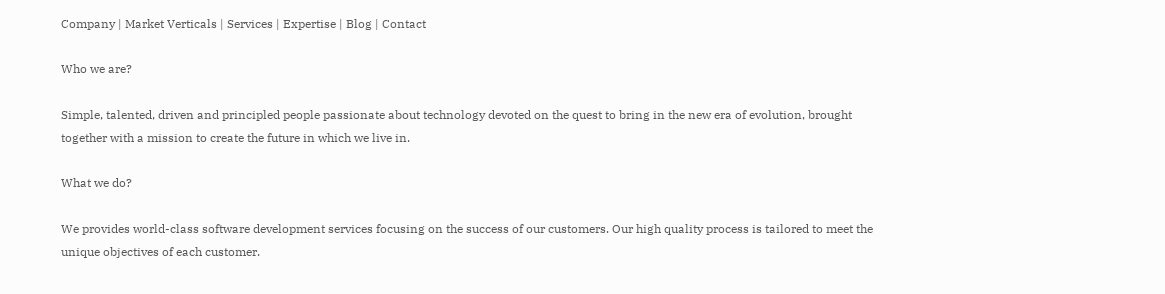Company | Market Verticals | Services | Expertise | Blog | Contact

Who we are?

Simple, talented, driven and principled people passionate about technology devoted on the quest to bring in the new era of evolution, brought together with a mission to create the future in which we live in.

What we do?

We provides world-class software development services focusing on the success of our customers. Our high quality process is tailored to meet the unique objectives of each customer.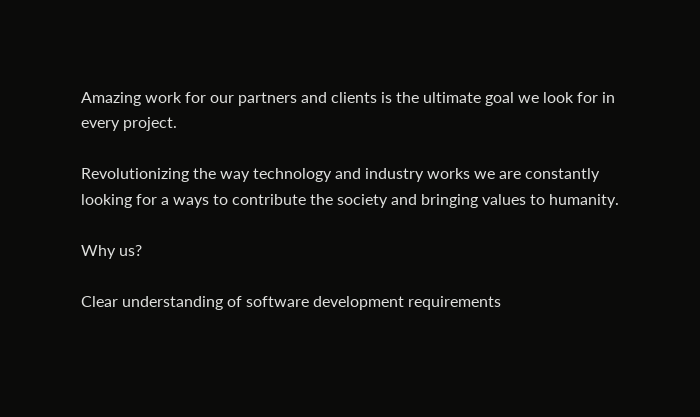Amazing work for our partners and clients is the ultimate goal we look for in every project.

Revolutionizing the way technology and industry works we are constantly looking for a ways to contribute the society and bringing values to humanity.

Why us?

Clear understanding of software development requirements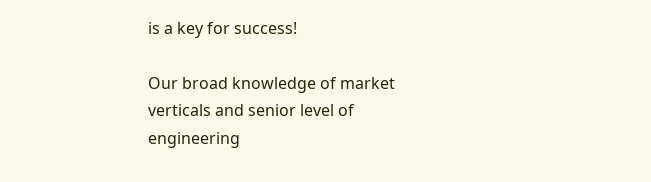is a key for success!

Our broad knowledge of market verticals and senior level of engineering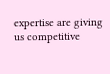expertise are giving us competitive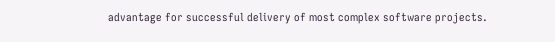advantage for successful delivery of most complex software projects.